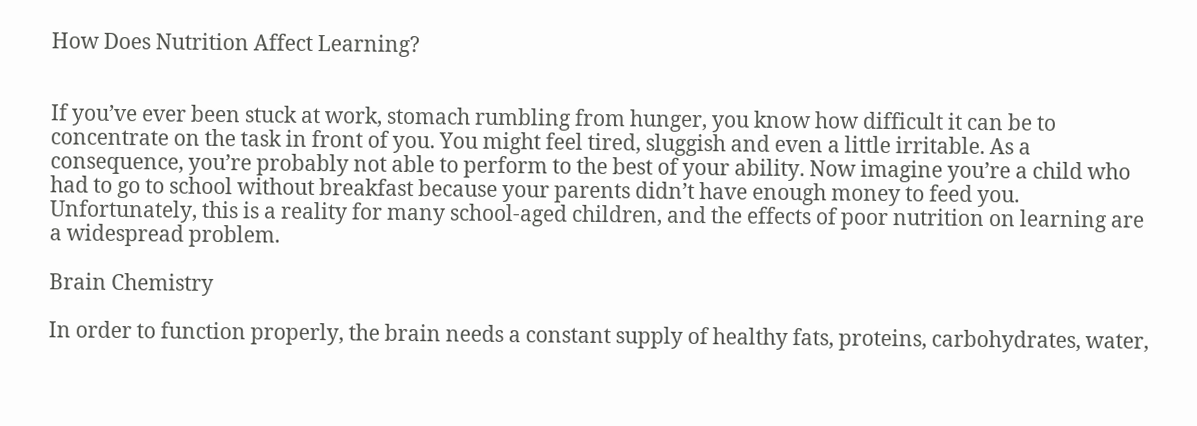How Does Nutrition Affect Learning?


If you’ve ever been stuck at work, stomach rumbling from hunger, you know how difficult it can be to concentrate on the task in front of you. You might feel tired, sluggish and even a little irritable. As a consequence, you’re probably not able to perform to the best of your ability. Now imagine you’re a child who had to go to school without breakfast because your parents didn’t have enough money to feed you. Unfortunately, this is a reality for many school-aged children, and the effects of poor nutrition on learning are a widespread problem.

Brain Chemistry

In order to function properly, the brain needs a constant supply of healthy fats, proteins, carbohydrates, water,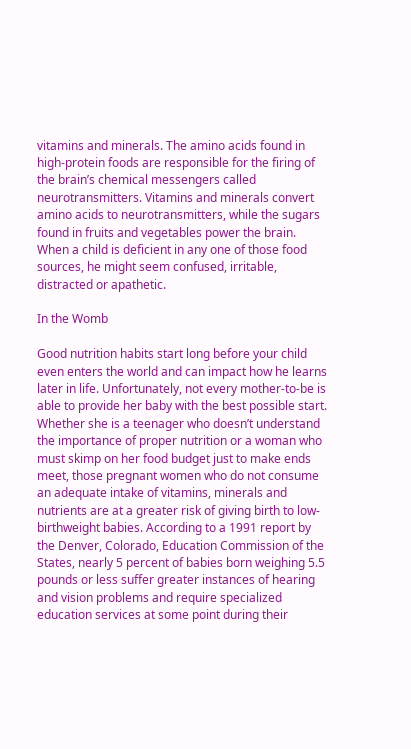vitamins and minerals. The amino acids found in high-protein foods are responsible for the firing of the brain’s chemical messengers called neurotransmitters. Vitamins and minerals convert amino acids to neurotransmitters, while the sugars found in fruits and vegetables power the brain. When a child is deficient in any one of those food sources, he might seem confused, irritable, distracted or apathetic.

In the Womb

Good nutrition habits start long before your child even enters the world and can impact how he learns later in life. Unfortunately, not every mother-to-be is able to provide her baby with the best possible start. Whether she is a teenager who doesn’t understand the importance of proper nutrition or a woman who must skimp on her food budget just to make ends meet, those pregnant women who do not consume an adequate intake of vitamins, minerals and nutrients are at a greater risk of giving birth to low-birthweight babies. According to a 1991 report by the Denver, Colorado, Education Commission of the States, nearly 5 percent of babies born weighing 5.5 pounds or less suffer greater instances of hearing and vision problems and require specialized education services at some point during their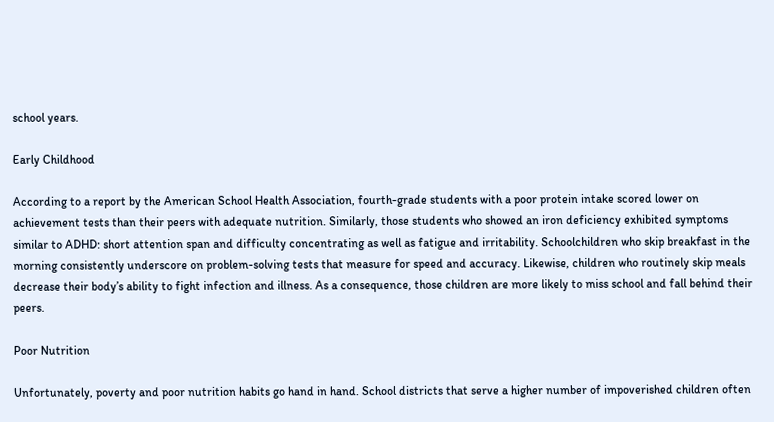school years.

Early Childhood

According to a report by the American School Health Association, fourth-grade students with a poor protein intake scored lower on achievement tests than their peers with adequate nutrition. Similarly, those students who showed an iron deficiency exhibited symptoms similar to ADHD: short attention span and difficulty concentrating as well as fatigue and irritability. Schoolchildren who skip breakfast in the morning consistently underscore on problem-solving tests that measure for speed and accuracy. Likewise, children who routinely skip meals decrease their body’s ability to fight infection and illness. As a consequence, those children are more likely to miss school and fall behind their peers.

Poor Nutrition

Unfortunately, poverty and poor nutrition habits go hand in hand. School districts that serve a higher number of impoverished children often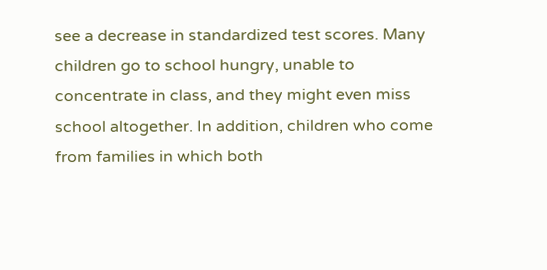see a decrease in standardized test scores. Many children go to school hungry, unable to concentrate in class, and they might even miss school altogether. In addition, children who come from families in which both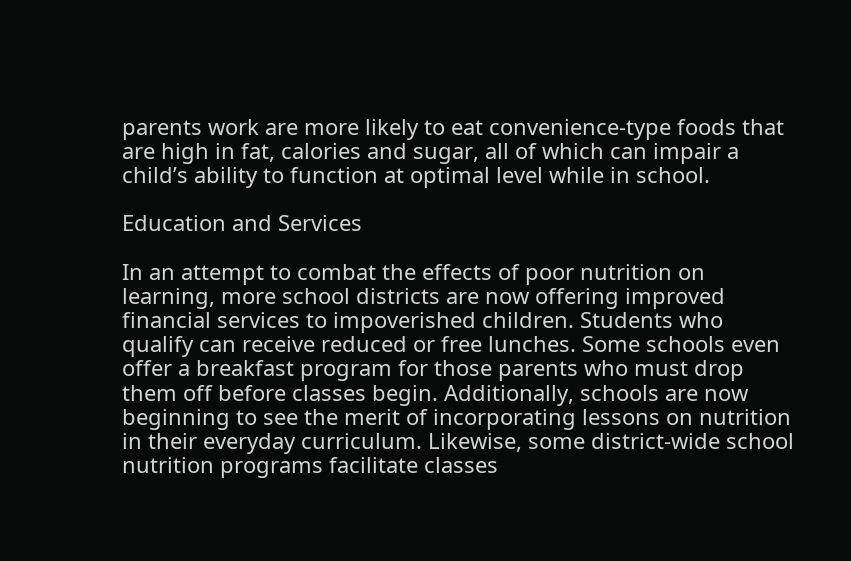parents work are more likely to eat convenience-type foods that are high in fat, calories and sugar, all of which can impair a child’s ability to function at optimal level while in school.

Education and Services

In an attempt to combat the effects of poor nutrition on learning, more school districts are now offering improved financial services to impoverished children. Students who qualify can receive reduced or free lunches. Some schools even offer a breakfast program for those parents who must drop them off before classes begin. Additionally, schools are now beginning to see the merit of incorporating lessons on nutrition in their everyday curriculum. Likewise, some district-wide school nutrition programs facilitate classes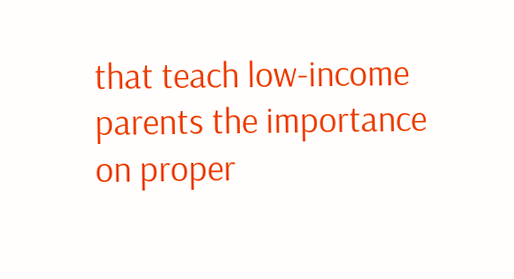that teach low-income parents the importance on proper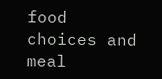food choices and meal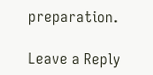preparation.

Leave a Reply